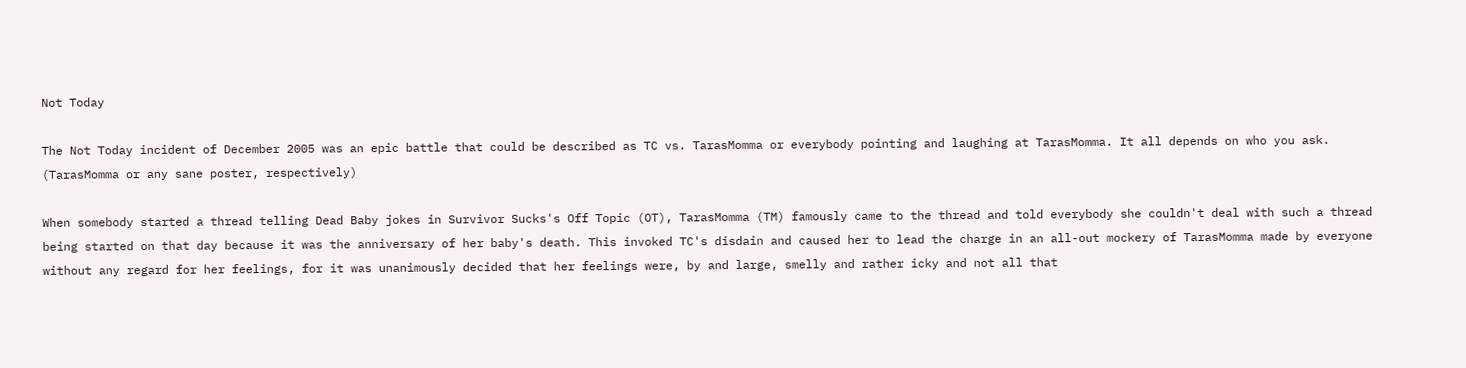Not Today

The Not Today incident of December 2005 was an epic battle that could be described as TC vs. TarasMomma or everybody pointing and laughing at TarasMomma. It all depends on who you ask. (TarasMomma or any sane poster, respectively)

When somebody started a thread telling Dead Baby jokes in Survivor Sucks's Off Topic (OT), TarasMomma (TM) famously came to the thread and told everybody she couldn't deal with such a thread being started on that day because it was the anniversary of her baby's death. This invoked TC's disdain and caused her to lead the charge in an all-out mockery of TarasMomma made by everyone without any regard for her feelings, for it was unanimously decided that her feelings were, by and large, smelly and rather icky and not all that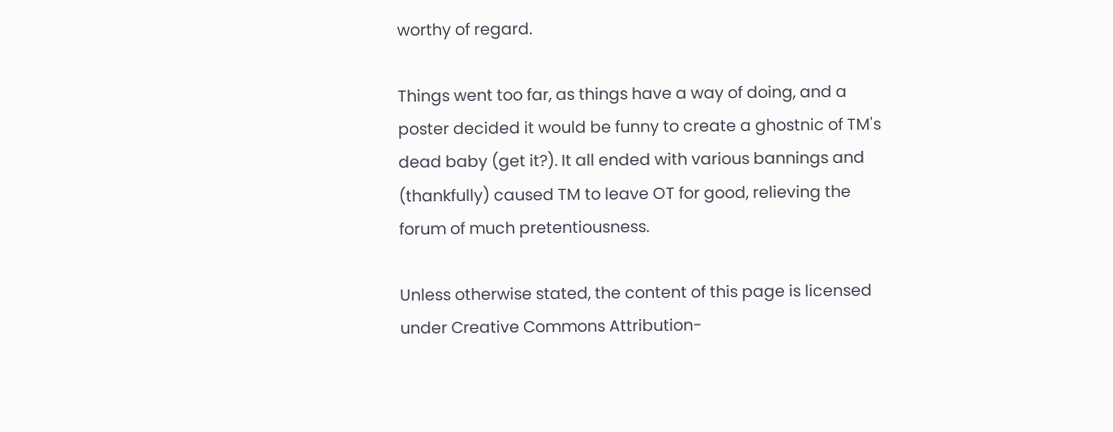worthy of regard.

Things went too far, as things have a way of doing, and a poster decided it would be funny to create a ghostnic of TM's dead baby (get it?). It all ended with various bannings and (thankfully) caused TM to leave OT for good, relieving the forum of much pretentiousness.

Unless otherwise stated, the content of this page is licensed under Creative Commons Attribution-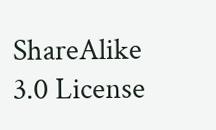ShareAlike 3.0 License